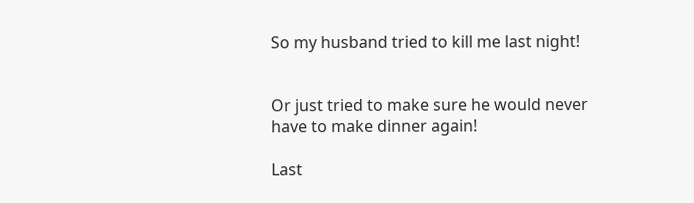So my husband tried to kill me last night!


Or just tried to make sure he would never have to make dinner again!

Last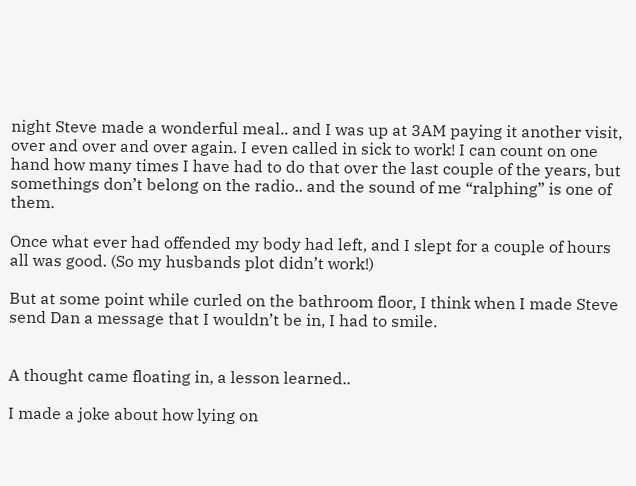night Steve made a wonderful meal.. and I was up at 3AM paying it another visit, over and over and over again. I even called in sick to work! I can count on one hand how many times I have had to do that over the last couple of the years, but somethings don’t belong on the radio.. and the sound of me “ralphing” is one of them.

Once what ever had offended my body had left, and I slept for a couple of hours all was good. (So my husbands plot didn’t work!)

But at some point while curled on the bathroom floor, I think when I made Steve send Dan a message that I wouldn’t be in, I had to smile.


A thought came floating in, a lesson learned..

I made a joke about how lying on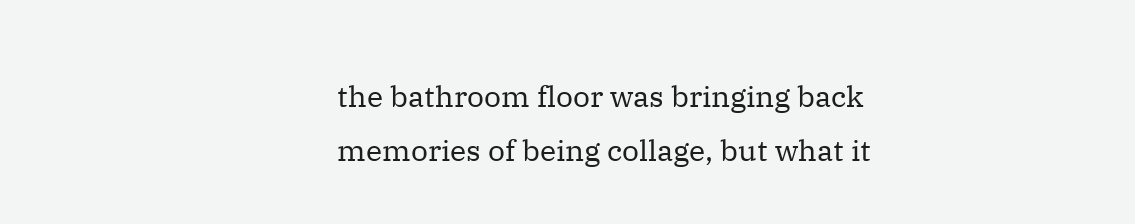the bathroom floor was bringing back memories of being collage, but what it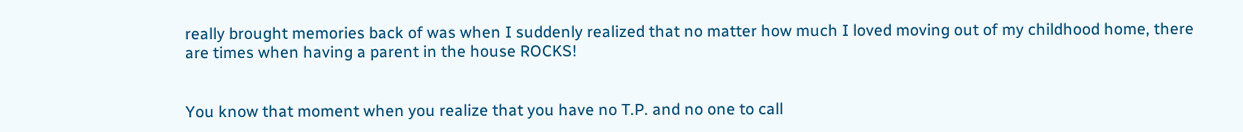really brought memories back of was when I suddenly realized that no matter how much I loved moving out of my childhood home, there are times when having a parent in the house ROCKS!


You know that moment when you realize that you have no T.P. and no one to call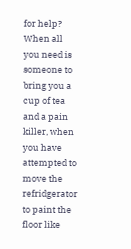for help? When all you need is someone to bring you a cup of tea and a pain killer, when you have attempted to move the refridgerator to paint the floor like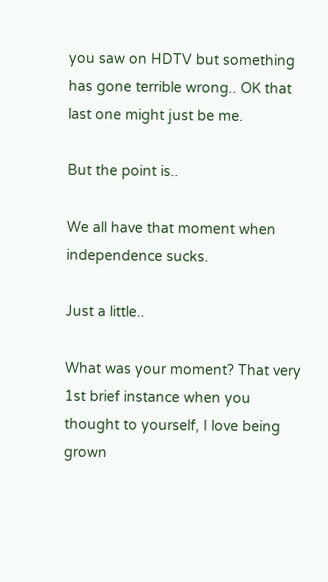you saw on HDTV but something has gone terrible wrong.. OK that last one might just be me.

But the point is..

We all have that moment when independence sucks.

Just a little..

What was your moment? That very 1st brief instance when you thought to yourself, I love being grown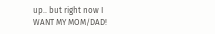up.. but right now I WANT MY MOM/DAD!